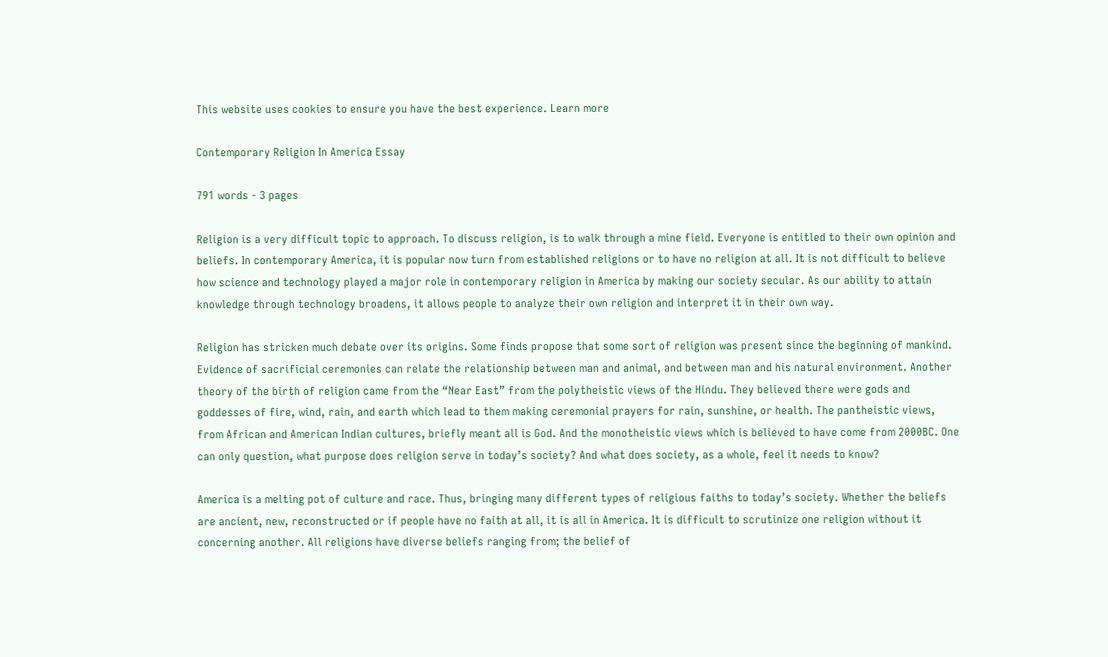This website uses cookies to ensure you have the best experience. Learn more

Contemporary Religion In America Essay

791 words - 3 pages

Religion is a very difficult topic to approach. To discuss religion, is to walk through a mine field. Everyone is entitled to their own opinion and beliefs. In contemporary America, it is popular now turn from established religions or to have no religion at all. It is not difficult to believe how science and technology played a major role in contemporary religion in America by making our society secular. As our ability to attain knowledge through technology broadens, it allows people to analyze their own religion and interpret it in their own way.

Religion has stricken much debate over its origins. Some finds propose that some sort of religion was present since the beginning of mankind. Evidence of sacrificial ceremonies can relate the relationship between man and animal, and between man and his natural environment. Another theory of the birth of religion came from the “Near East” from the polytheistic views of the Hindu. They believed there were gods and goddesses of fire, wind, rain, and earth which lead to them making ceremonial prayers for rain, sunshine, or health. The pantheistic views, from African and American Indian cultures, briefly meant all is God. And the monotheistic views which is believed to have come from 2000BC. One can only question, what purpose does religion serve in today’s society? And what does society, as a whole, feel it needs to know?

America is a melting pot of culture and race. Thus, bringing many different types of religious faiths to today’s society. Whether the beliefs are ancient, new, reconstructed or if people have no faith at all, it is all in America. It is difficult to scrutinize one religion without it concerning another. All religions have diverse beliefs ranging from; the belief of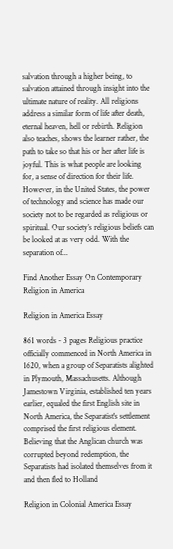salvation through a higher being, to salvation attained through insight into the ultimate nature of reality. All religions address a similar form of life after death, eternal heaven, hell or rebirth. Religion also teaches, shows the learner rather, the path to take so that his or her after life is joyful. This is what people are looking for, a sense of direction for their life.
However, in the United States, the power of technology and science has made our society not to be regarded as religious or spiritual. Our society’s religious beliefs can be looked at as very odd. With the separation of...

Find Another Essay On Contemporary Religion in America

Religion in America Essay

861 words - 3 pages Religious practice officially commenced in North America in 1620, when a group of Separatists alighted in Plymouth, Massachusetts. Although Jamestown Virginia, established ten years earlier, equaled the first English site in North America, the Separatist's settlement comprised the first religious element. Believing that the Anglican church was corrupted beyond redemption, the Separatists had isolated themselves from it and then fled to Holland

Religion in Colonial America Essay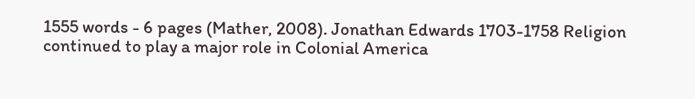1555 words - 6 pages (Mather, 2008). Jonathan Edwards 1703-1758 Religion continued to play a major role in Colonial America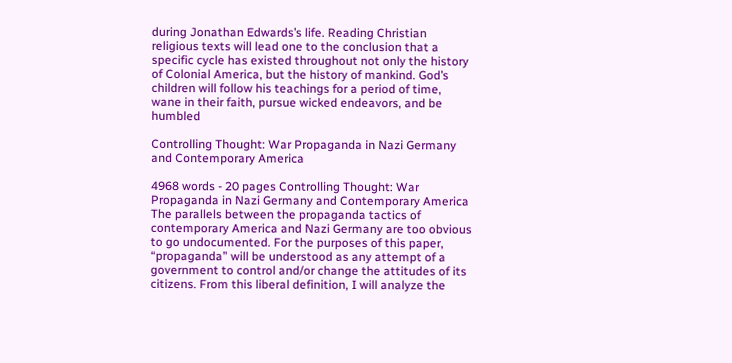during Jonathan Edwards’s life. Reading Christian religious texts will lead one to the conclusion that a specific cycle has existed throughout not only the history of Colonial America, but the history of mankind. God’s children will follow his teachings for a period of time, wane in their faith, pursue wicked endeavors, and be humbled

Controlling Thought: War Propaganda in Nazi Germany and Contemporary America

4968 words - 20 pages Controlling Thought: War Propaganda in Nazi Germany and Contemporary America The parallels between the propaganda tactics of contemporary America and Nazi Germany are too obvious to go undocumented. For the purposes of this paper, “propaganda” will be understood as any attempt of a government to control and/or change the attitudes of its citizens. From this liberal definition, I will analyze the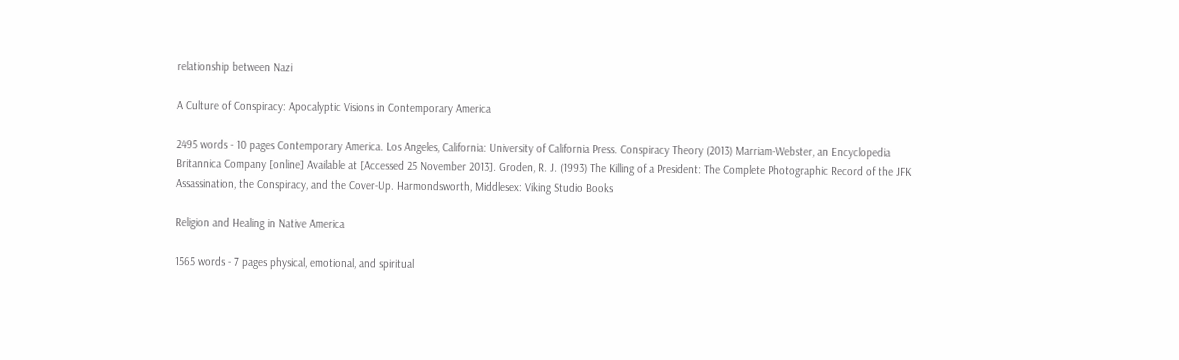relationship between Nazi

A Culture of Conspiracy: Apocalyptic Visions in Contemporary America

2495 words - 10 pages Contemporary America. Los Angeles, California: University of California Press. Conspiracy Theory (2013) Marriam-Webster, an Encyclopedia Britannica Company [online] Available at [Accessed 25 November 2013]. Groden, R. J. (1993) The Killing of a President: The Complete Photographic Record of the JFK Assassination, the Conspiracy, and the Cover-Up. Harmondsworth, Middlesex: Viking Studio Books

Religion and Healing in Native America

1565 words - 7 pages physical, emotional, and spiritual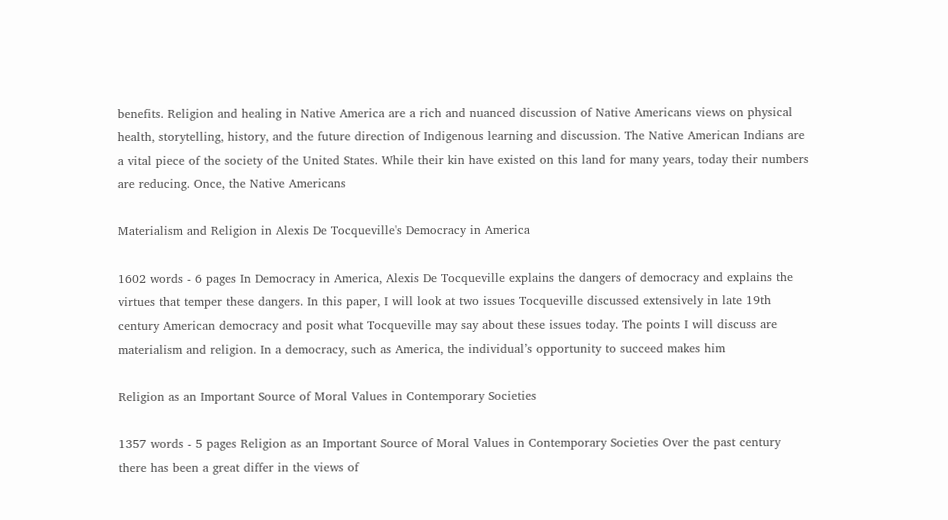benefits. Religion and healing in Native America are a rich and nuanced discussion of Native Americans views on physical health, storytelling, history, and the future direction of Indigenous learning and discussion. The Native American Indians are a vital piece of the society of the United States. While their kin have existed on this land for many years, today their numbers are reducing. Once, the Native Americans

Materialism and Religion in Alexis De Tocqueville's Democracy in America

1602 words - 6 pages In Democracy in America, Alexis De Tocqueville explains the dangers of democracy and explains the virtues that temper these dangers. In this paper, I will look at two issues Tocqueville discussed extensively in late 19th century American democracy and posit what Tocqueville may say about these issues today. The points I will discuss are materialism and religion. In a democracy, such as America, the individual’s opportunity to succeed makes him

Religion as an Important Source of Moral Values in Contemporary Societies

1357 words - 5 pages Religion as an Important Source of Moral Values in Contemporary Societies Over the past century there has been a great differ in the views of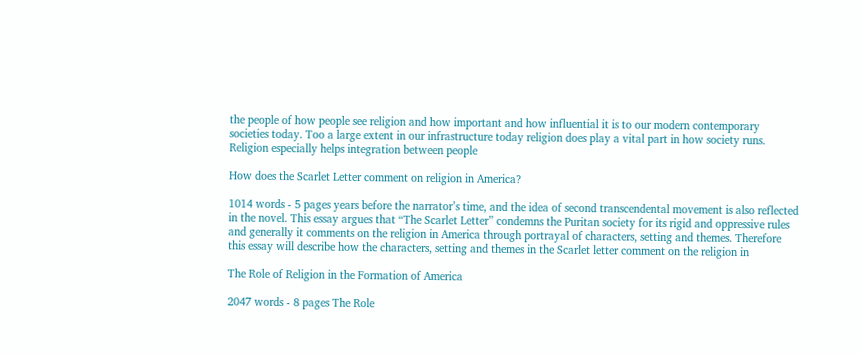the people of how people see religion and how important and how influential it is to our modern contemporary societies today. Too a large extent in our infrastructure today religion does play a vital part in how society runs. Religion especially helps integration between people

How does the Scarlet Letter comment on religion in America?

1014 words - 5 pages years before the narrator’s time, and the idea of second transcendental movement is also reflected in the novel. This essay argues that “The Scarlet Letter” condemns the Puritan society for its rigid and oppressive rules and generally it comments on the religion in America through portrayal of characters, setting and themes. Therefore this essay will describe how the characters, setting and themes in the Scarlet letter comment on the religion in

The Role of Religion in the Formation of America

2047 words - 8 pages The Role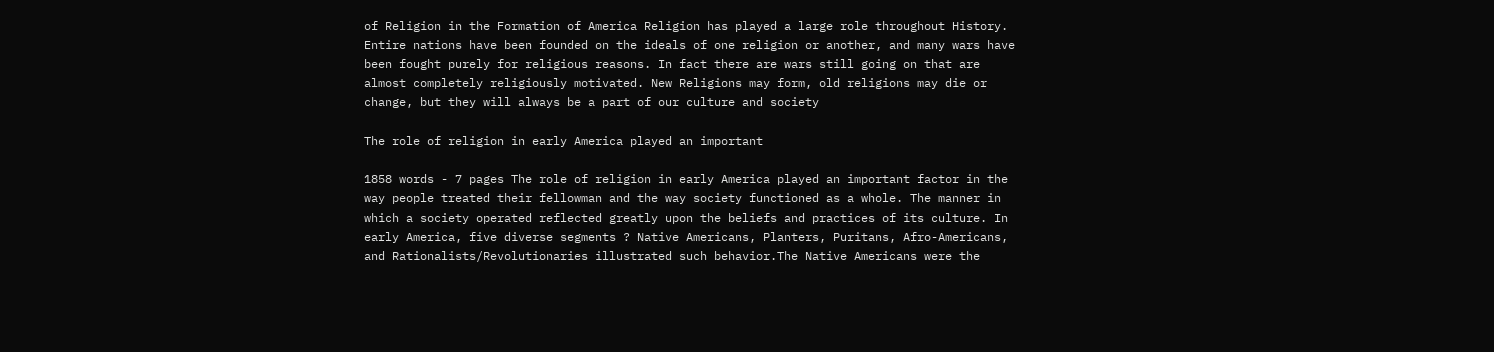of Religion in the Formation of America Religion has played a large role throughout History. Entire nations have been founded on the ideals of one religion or another, and many wars have been fought purely for religious reasons. In fact there are wars still going on that are almost completely religiously motivated. New Religions may form, old religions may die or change, but they will always be a part of our culture and society

The role of religion in early America played an important

1858 words - 7 pages The role of religion in early America played an important factor in the way people treated their fellowman and the way society functioned as a whole. The manner in which a society operated reflected greatly upon the beliefs and practices of its culture. In early America, five diverse segments ? Native Americans, Planters, Puritans, Afro-Americans, and Rationalists/Revolutionaries illustrated such behavior.The Native Americans were the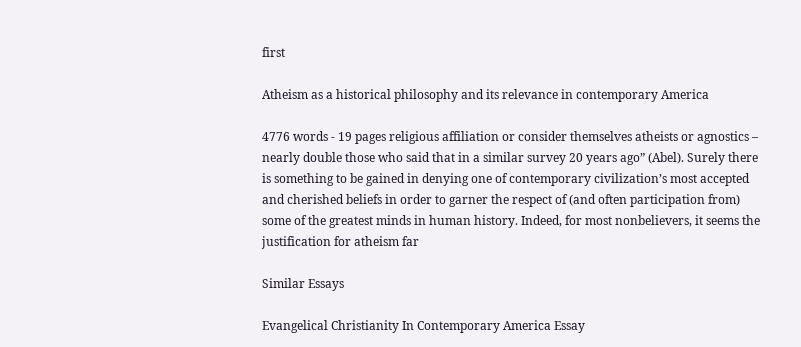first

Atheism as a historical philosophy and its relevance in contemporary America

4776 words - 19 pages religious affiliation or consider themselves atheists or agnostics – nearly double those who said that in a similar survey 20 years ago” (Abel). Surely there is something to be gained in denying one of contemporary civilization’s most accepted and cherished beliefs in order to garner the respect of (and often participation from) some of the greatest minds in human history. Indeed, for most nonbelievers, it seems the justification for atheism far

Similar Essays

Evangelical Christianity In Contemporary America Essay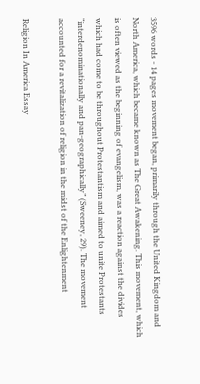3596 words - 14 pages movement began, primarily through the United Kingdom and North America, which became known as The Great Awakening. This movement, which is often viewed as the beginning of evangelism, was a reaction against the divides which had come to be throughout Protestantism and aimed to unite Protestants “interdenominationally and pan-geographically” (Sweeney, 29). The movement accounted for a revitalization of religion in the midst of the Enlightenment

Religion In America Essay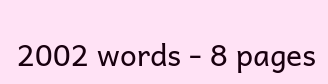2002 words - 8 pages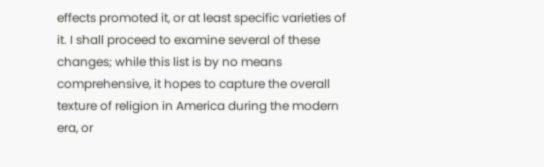effects promoted it, or at least specific varieties of it. I shall proceed to examine several of these changes; while this list is by no means comprehensive, it hopes to capture the overall texture of religion in America during the modern era, or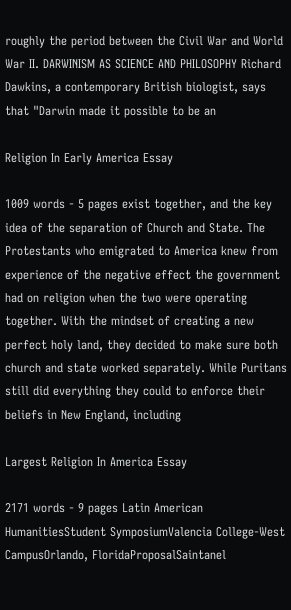roughly the period between the Civil War and World War II. DARWINISM AS SCIENCE AND PHILOSOPHY Richard Dawkins, a contemporary British biologist, says that "Darwin made it possible to be an

Religion In Early America Essay

1009 words - 5 pages exist together, and the key idea of the separation of Church and State. The Protestants who emigrated to America knew from experience of the negative effect the government had on religion when the two were operating together. With the mindset of creating a new perfect holy land, they decided to make sure both church and state worked separately. While Puritans still did everything they could to enforce their beliefs in New England, including

Largest Religion In America Essay

2171 words - 9 pages Latin American HumanitiesStudent SymposiumValencia College-West CampusOrlando, FloridaProposalSaintanel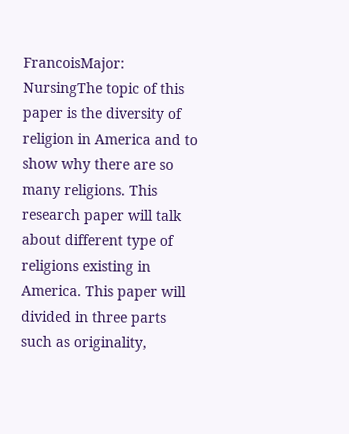FrancoisMajor: NursingThe topic of this paper is the diversity of religion in America and to show why there are so many religions. This research paper will talk about different type of religions existing in America. This paper will divided in three parts such as originality,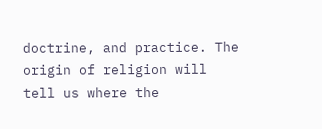doctrine, and practice. The origin of religion will tell us where the